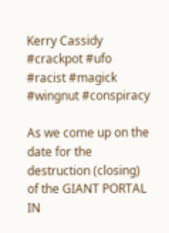Kerry Cassidy #crackpot #ufo #racist #magick #wingnut #conspiracy

As we come up on the date for the destruction (closing) of the GIANT PORTAL IN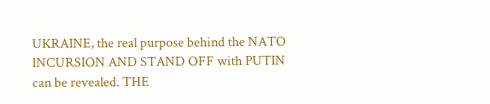UKRAINE, the real purpose behind the NATO INCURSION AND STAND OFF with PUTIN can be revealed. THE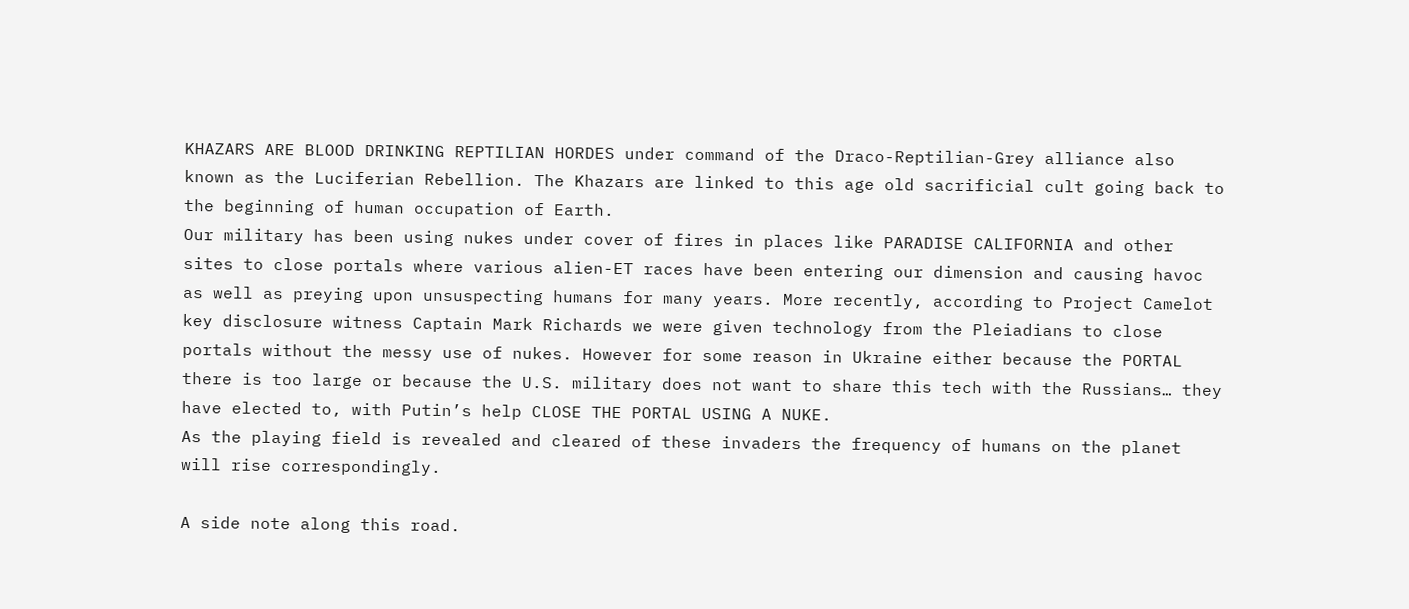KHAZARS ARE BLOOD DRINKING REPTILIAN HORDES under command of the Draco-Reptilian-Grey alliance also known as the Luciferian Rebellion. The Khazars are linked to this age old sacrificial cult going back to the beginning of human occupation of Earth.
Our military has been using nukes under cover of fires in places like PARADISE CALIFORNIA and other sites to close portals where various alien-ET races have been entering our dimension and causing havoc as well as preying upon unsuspecting humans for many years. More recently, according to Project Camelot key disclosure witness Captain Mark Richards we were given technology from the Pleiadians to close portals without the messy use of nukes. However for some reason in Ukraine either because the PORTAL there is too large or because the U.S. military does not want to share this tech with the Russians… they have elected to, with Putin’s help CLOSE THE PORTAL USING A NUKE.
As the playing field is revealed and cleared of these invaders the frequency of humans on the planet will rise correspondingly.

A side note along this road.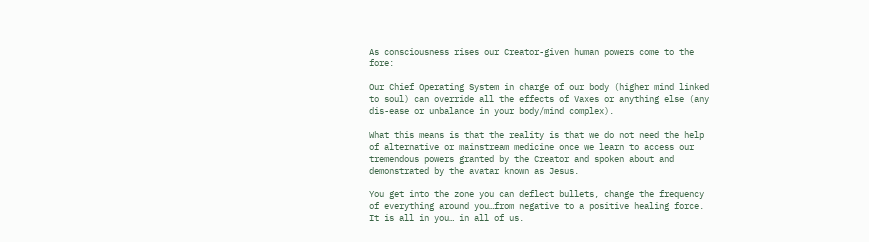As consciousness rises our Creator-given human powers come to the fore:

Our Chief Operating System in charge of our body (higher mind linked to soul) can override all the effects of Vaxes or anything else (any dis-ease or unbalance in your body/mind complex).

What this means is that the reality is that we do not need the help of alternative or mainstream medicine once we learn to access our tremendous powers granted by the Creator and spoken about and demonstrated by the avatar known as Jesus.

You get into the zone you can deflect bullets, change the frequency of everything around you…from negative to a positive healing force. It is all in you… in all of us.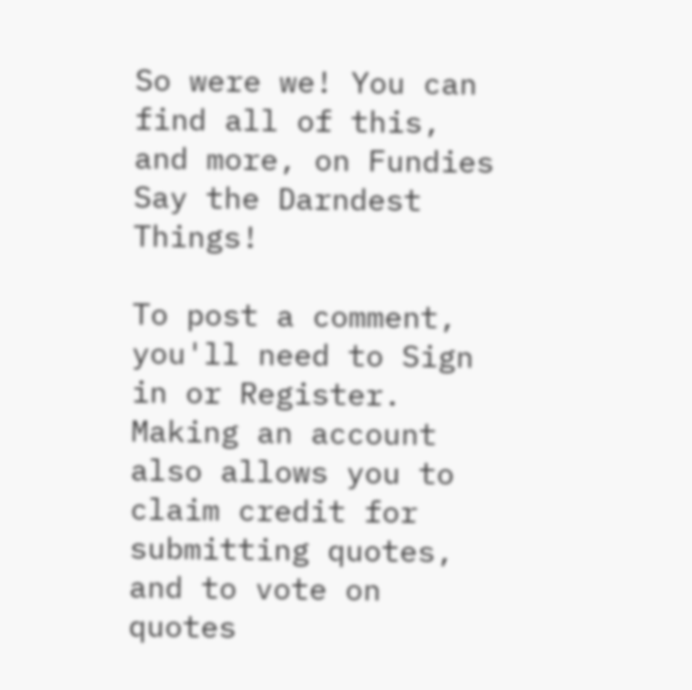So were we! You can find all of this, and more, on Fundies Say the Darndest Things!

To post a comment, you'll need to Sign in or Register. Making an account also allows you to claim credit for submitting quotes, and to vote on quotes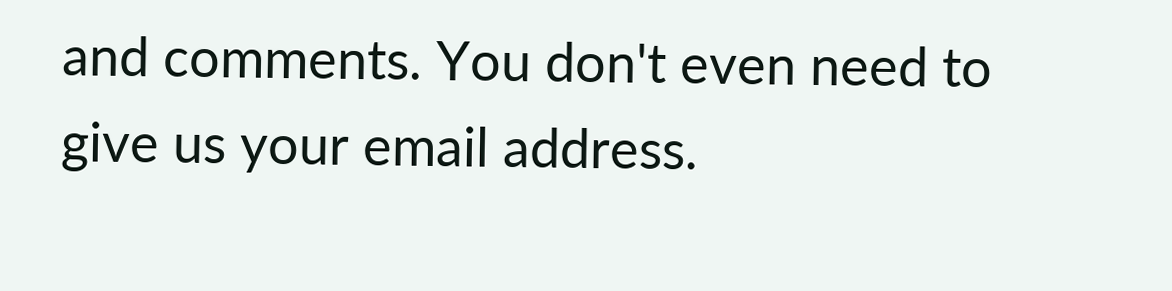and comments. You don't even need to give us your email address.